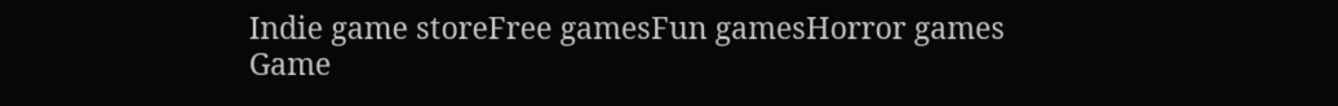Indie game storeFree gamesFun gamesHorror games
Game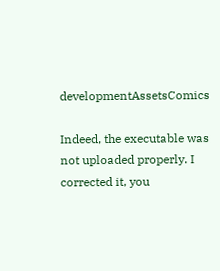developmentAssetsComics

Indeed, the executable was not uploaded properly. I corrected it, you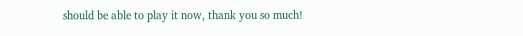should be able to play it now, thank you so much!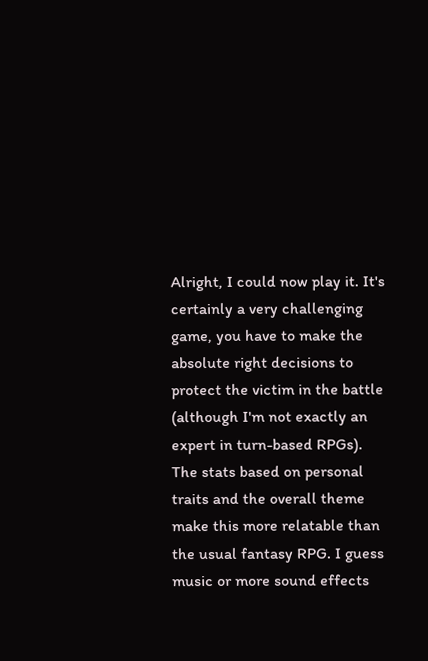Alright, I could now play it. It's certainly a very challenging game, you have to make the absolute right decisions to protect the victim in the battle (although I'm not exactly an expert in turn-based RPGs). The stats based on personal traits and the overall theme make this more relatable than the usual fantasy RPG. I guess music or more sound effects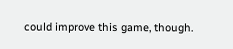could improve this game, though.